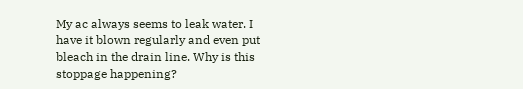My ac always seems to leak water. I have it blown regularly and even put bleach in the drain line. Why is this stoppage happening?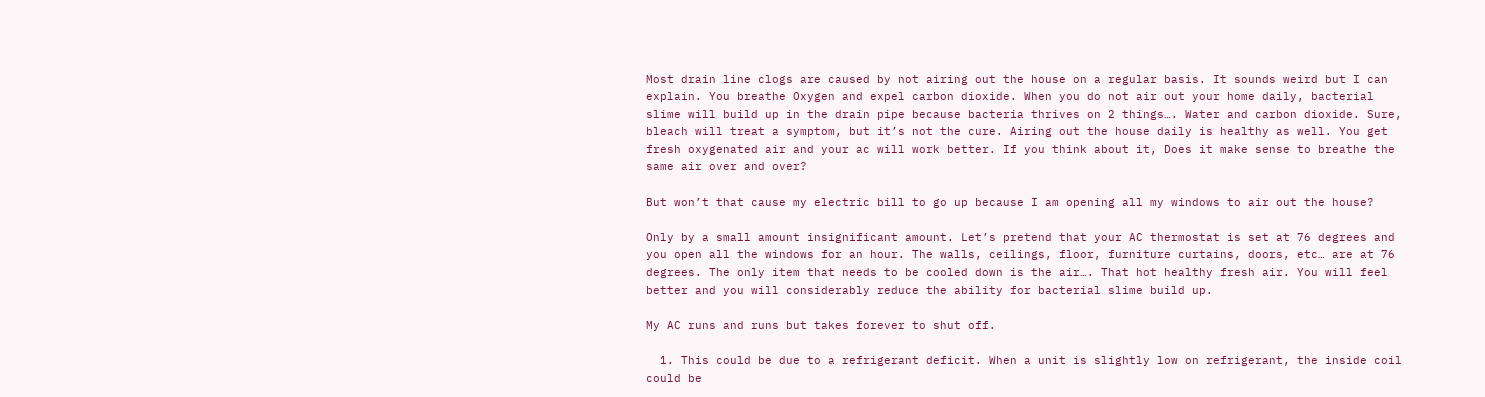Most drain line clogs are caused by not airing out the house on a regular basis. It sounds weird but I can explain. You breathe Oxygen and expel carbon dioxide. When you do not air out your home daily, bacterial slime will build up in the drain pipe because bacteria thrives on 2 things…. Water and carbon dioxide. Sure, bleach will treat a symptom, but it’s not the cure. Airing out the house daily is healthy as well. You get fresh oxygenated air and your ac will work better. If you think about it, Does it make sense to breathe the same air over and over?

But won’t that cause my electric bill to go up because I am opening all my windows to air out the house?

Only by a small amount insignificant amount. Let’s pretend that your AC thermostat is set at 76 degrees and you open all the windows for an hour. The walls, ceilings, floor, furniture curtains, doors, etc… are at 76 degrees. The only item that needs to be cooled down is the air…. That hot healthy fresh air. You will feel better and you will considerably reduce the ability for bacterial slime build up.

My AC runs and runs but takes forever to shut off.

  1. This could be due to a refrigerant deficit. When a unit is slightly low on refrigerant, the inside coil could be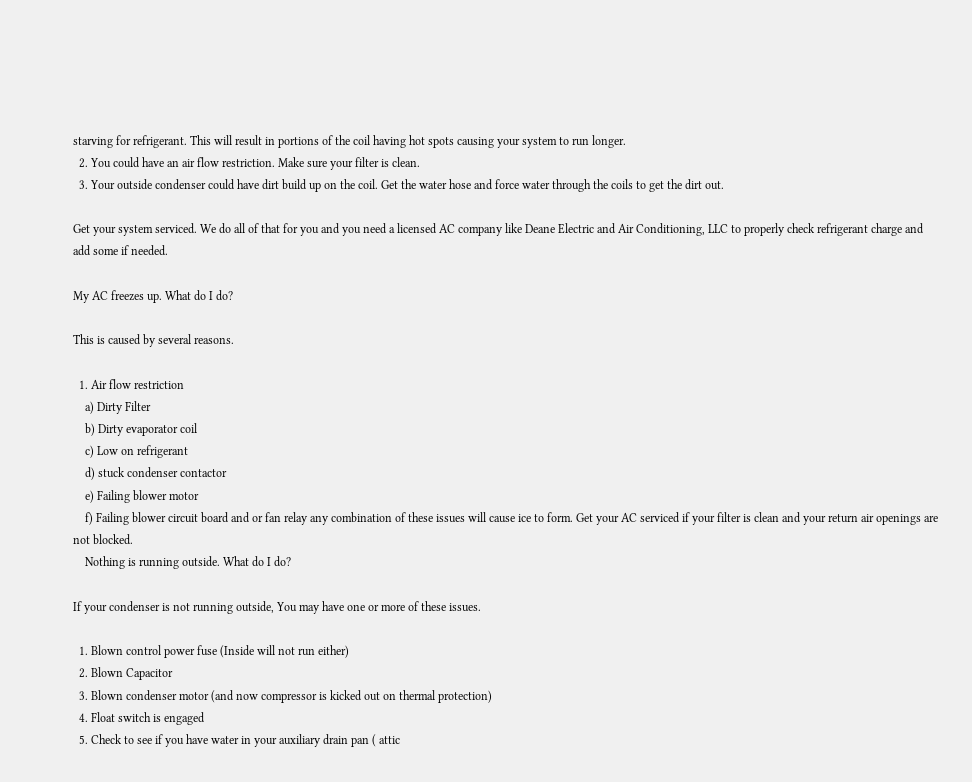starving for refrigerant. This will result in portions of the coil having hot spots causing your system to run longer.
  2. You could have an air flow restriction. Make sure your filter is clean.
  3. Your outside condenser could have dirt build up on the coil. Get the water hose and force water through the coils to get the dirt out.

Get your system serviced. We do all of that for you and you need a licensed AC company like Deane Electric and Air Conditioning, LLC to properly check refrigerant charge and add some if needed.

My AC freezes up. What do I do?

This is caused by several reasons.

  1. Air flow restriction
    a) Dirty Filter
    b) Dirty evaporator coil
    c) Low on refrigerant
    d) stuck condenser contactor
    e) Failing blower motor
    f) Failing blower circuit board and or fan relay any combination of these issues will cause ice to form. Get your AC serviced if your filter is clean and your return air openings are not blocked.
    Nothing is running outside. What do I do?

If your condenser is not running outside, You may have one or more of these issues.

  1. Blown control power fuse (Inside will not run either)
  2. Blown Capacitor
  3. Blown condenser motor (and now compressor is kicked out on thermal protection)
  4. Float switch is engaged
  5. Check to see if you have water in your auxiliary drain pan ( attic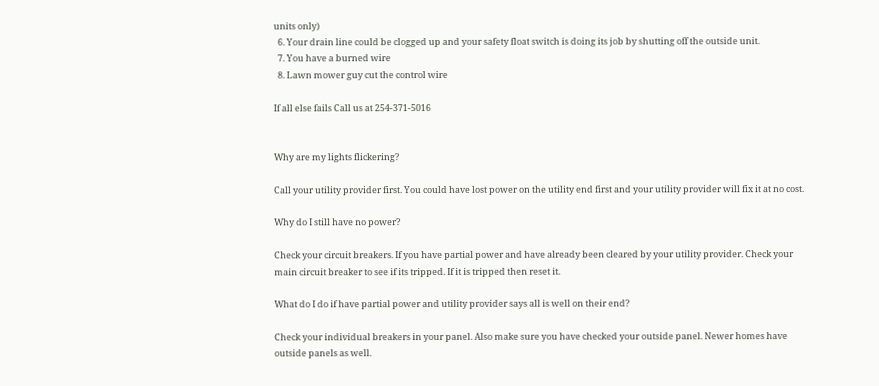units only)
  6. Your drain line could be clogged up and your safety float switch is doing its job by shutting off the outside unit.
  7. You have a burned wire
  8. Lawn mower guy cut the control wire

If all else fails Call us at 254-371-5016


Why are my lights flickering?

Call your utility provider first. You could have lost power on the utility end first and your utility provider will fix it at no cost.

Why do I still have no power?

Check your circuit breakers. If you have partial power and have already been cleared by your utility provider. Check your main circuit breaker to see if its tripped. If it is tripped then reset it.

What do I do if have partial power and utility provider says all is well on their end?

Check your individual breakers in your panel. Also make sure you have checked your outside panel. Newer homes have outside panels as well.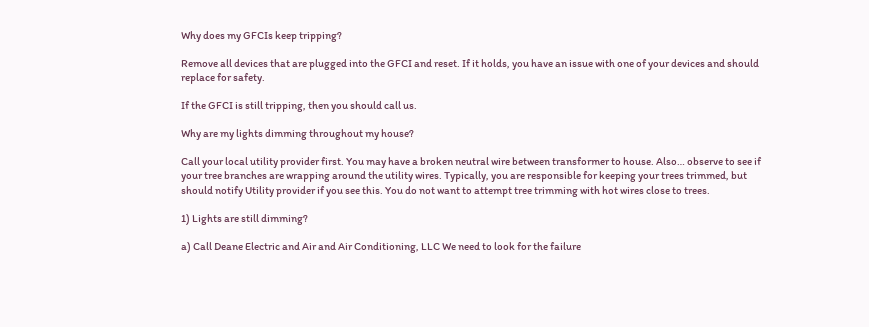Why does my GFCIs keep tripping?

Remove all devices that are plugged into the GFCI and reset. If it holds, you have an issue with one of your devices and should replace for safety.

If the GFCI is still tripping, then you should call us.

Why are my lights dimming throughout my house?

Call your local utility provider first. You may have a broken neutral wire between transformer to house. Also… observe to see if your tree branches are wrapping around the utility wires. Typically, you are responsible for keeping your trees trimmed, but should notify Utility provider if you see this. You do not want to attempt tree trimming with hot wires close to trees.

1) Lights are still dimming?

a) Call Deane Electric and Air and Air Conditioning, LLC We need to look for the failure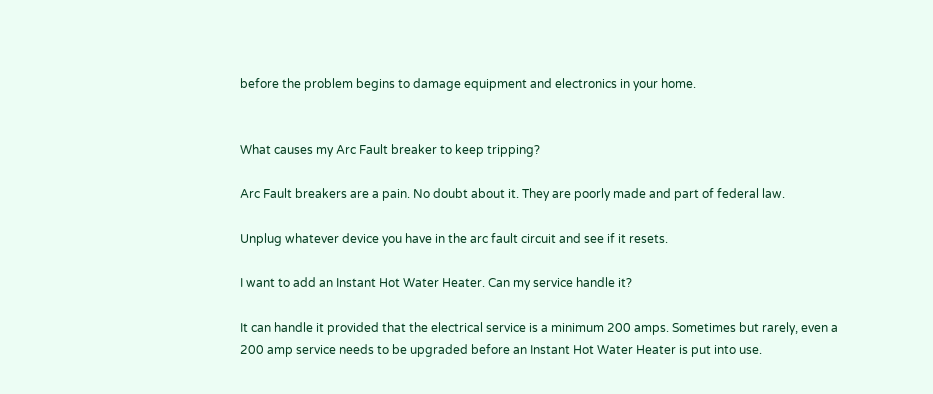before the problem begins to damage equipment and electronics in your home.


What causes my Arc Fault breaker to keep tripping?

Arc Fault breakers are a pain. No doubt about it. They are poorly made and part of federal law.

Unplug whatever device you have in the arc fault circuit and see if it resets.

I want to add an Instant Hot Water Heater. Can my service handle it?

It can handle it provided that the electrical service is a minimum 200 amps. Sometimes but rarely, even a 200 amp service needs to be upgraded before an Instant Hot Water Heater is put into use.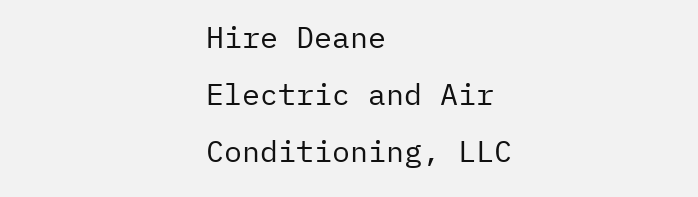Hire Deane Electric and Air Conditioning, LLC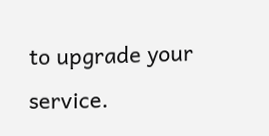to upgrade your service.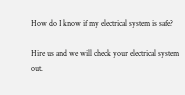How do I know if my electrical system is safe?

Hire us and we will check your electrical system out.